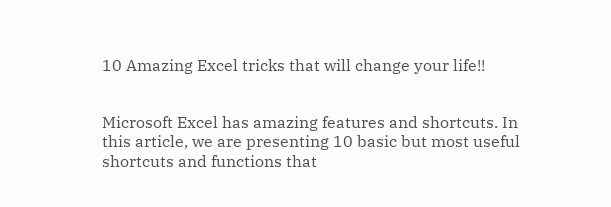10 Amazing Excel tricks that will change your life!!


Microsoft Excel has amazing features and shortcuts. In this article, we are presenting 10 basic but most useful shortcuts and functions that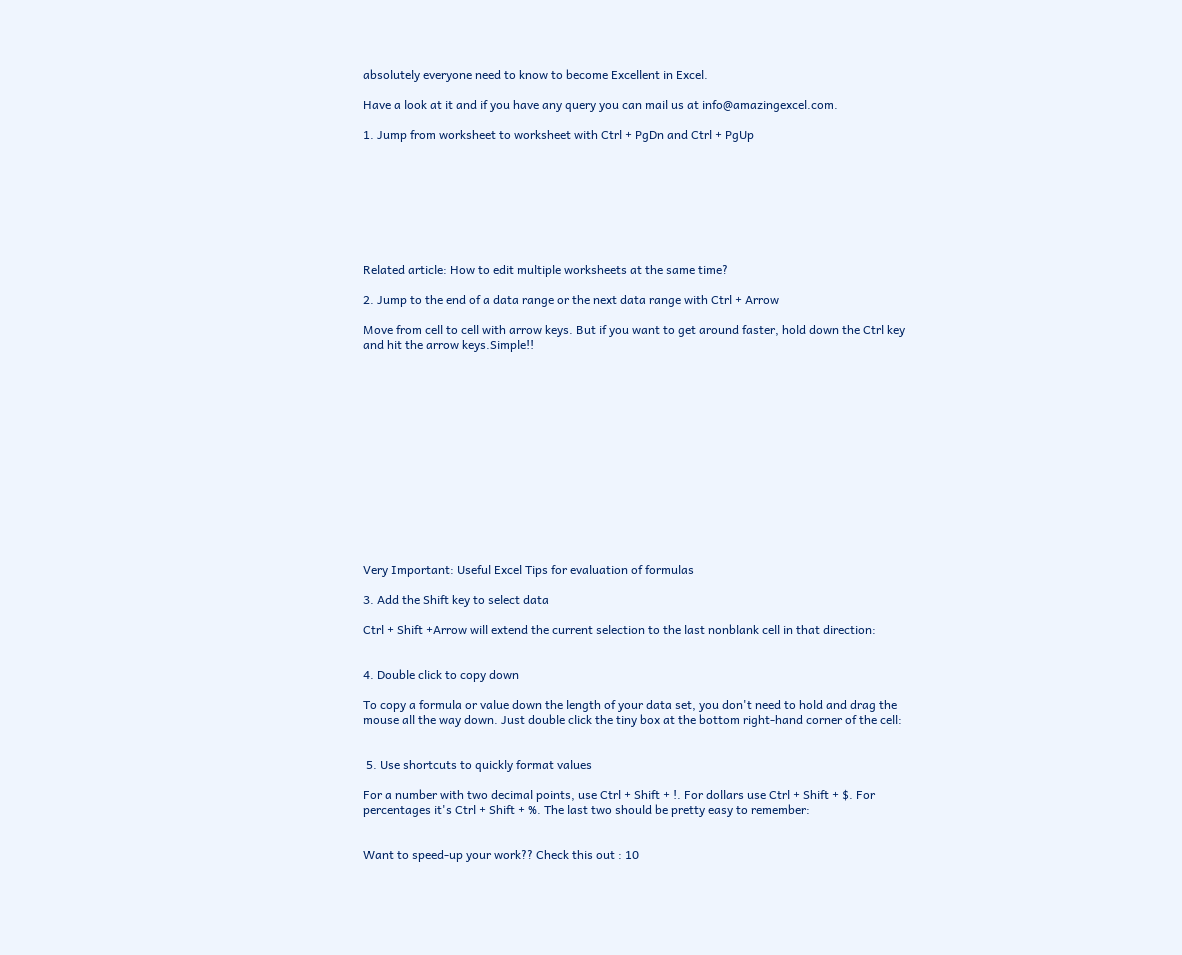absolutely everyone need to know to become Excellent in Excel.

Have a look at it and if you have any query you can mail us at info@amazingexcel.com.

1. Jump from worksheet to worksheet with Ctrl + PgDn and Ctrl + PgUp








Related article: How to edit multiple worksheets at the same time?

2. Jump to the end of a data range or the next data range with Ctrl + Arrow

Move from cell to cell with arrow keys. But if you want to get around faster, hold down the Ctrl key and hit the arrow keys.Simple!!














Very Important: Useful Excel Tips for evaluation of formulas

3. Add the Shift key to select data

Ctrl + Shift +Arrow will extend the current selection to the last nonblank cell in that direction:


4. Double click to copy down

To copy a formula or value down the length of your data set, you don't need to hold and drag the mouse all the way down. Just double click the tiny box at the bottom right-hand corner of the cell:


 5. Use shortcuts to quickly format values

For a number with two decimal points, use Ctrl + Shift + !. For dollars use Ctrl + Shift + $. For percentages it's Ctrl + Shift + %. The last two should be pretty easy to remember:


Want to speed-up your work?? Check this out : 10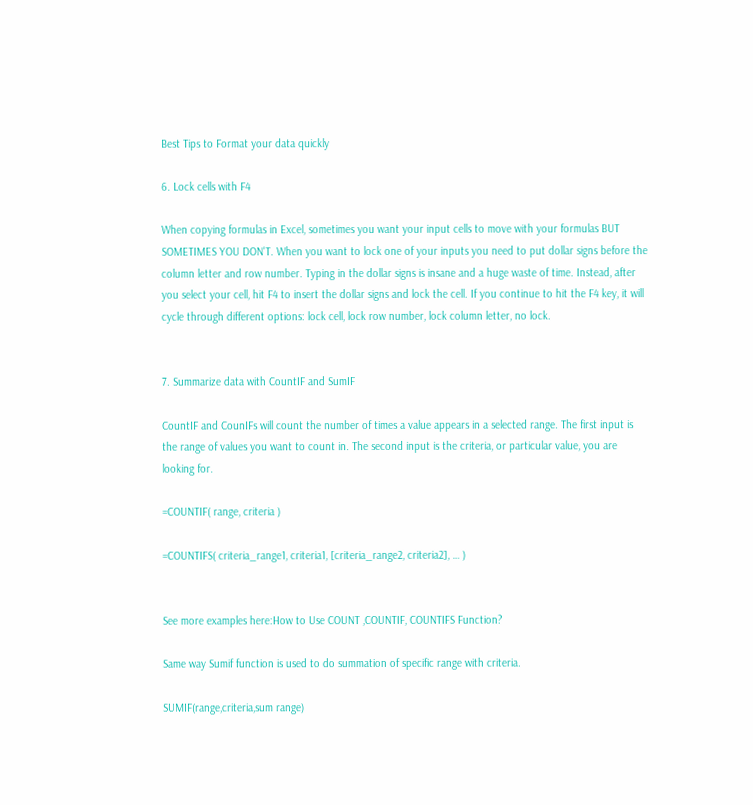Best Tips to Format your data quickly

6. Lock cells with F4

When copying formulas in Excel, sometimes you want your input cells to move with your formulas BUT SOMETIMES YOU DON'T. When you want to lock one of your inputs you need to put dollar signs before the column letter and row number. Typing in the dollar signs is insane and a huge waste of time. Instead, after you select your cell, hit F4 to insert the dollar signs and lock the cell. If you continue to hit the F4 key, it will cycle through different options: lock cell, lock row number, lock column letter, no lock.


7. Summarize data with CountIF and SumIF

CountIF and CounIFs will count the number of times a value appears in a selected range. The first input is the range of values you want to count in. The second input is the criteria, or particular value, you are looking for.

=COUNTIF( range, criteria )

=COUNTIFS( criteria_range1, criteria1, [criteria_range2, criteria2], … )


See more examples here:How to Use COUNT ,COUNTIF, COUNTIFS Function?

Same way Sumif function is used to do summation of specific range with criteria.

SUMIF(range,criteria,sum range)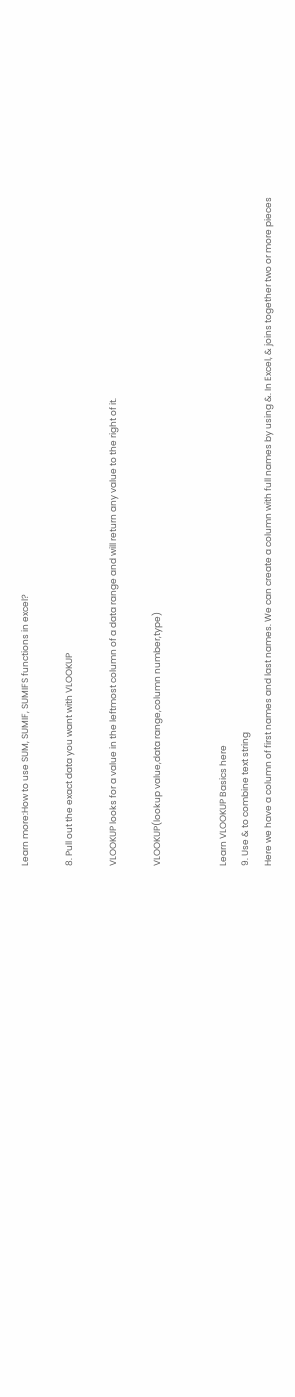Learn more:How to use SUM, SUMIF, SUMIFS functions in excel?

8. Pull out the exact data you want with VLOOKUP

VLOOKUP looks for a value in the leftmost column of a data range and will return any value to the right of it.

VLOOKUP(lookup value,data range,column number,type)


Learn VLOOKUP Basics here
9. Use & to combine text string
Here we have a column of first names and last names. We can create a column with full names by using &. In Excel, & joins together two or more pieces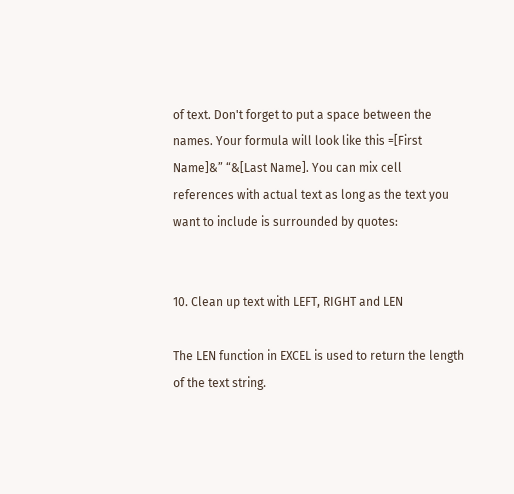of text. Don't forget to put a space between the names. Your formula will look like this =[First Name]&” “&[Last Name]. You can mix cell references with actual text as long as the text you want to include is surrounded by quotes:


10. Clean up text with LEFT, RIGHT and LEN

The LEN function in EXCEL is used to return the length of the text string.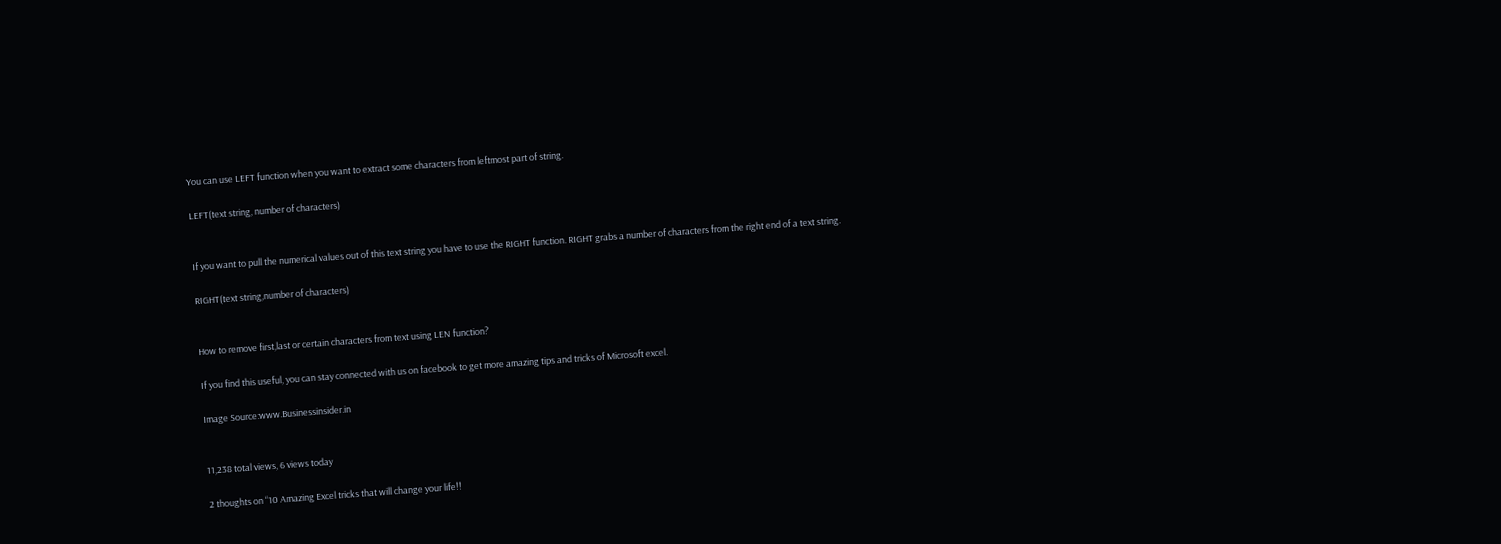You can use LEFT function when you want to extract some characters from leftmost part of string.

LEFT(text string, number of characters)


If you want to pull the numerical values out of this text string you have to use the RIGHT function. RIGHT grabs a number of characters from the right end of a text string.

RIGHT(text string,number of characters)


How to remove first,last or certain characters from text using LEN function?

If you find this useful, you can stay connected with us on facebook to get more amazing tips and tricks of Microsoft excel.

Image Source:www.Businessinsider.in


11,238 total views, 6 views today

2 thoughts on “10 Amazing Excel tricks that will change your life!!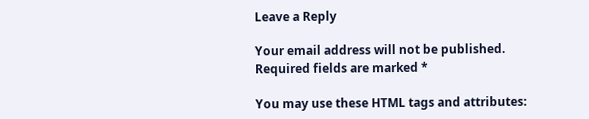Leave a Reply

Your email address will not be published. Required fields are marked *

You may use these HTML tags and attributes: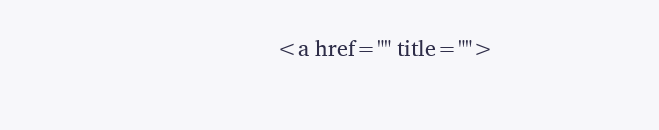<a href="" title="">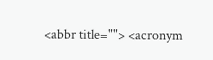<abbr title=""> <acronym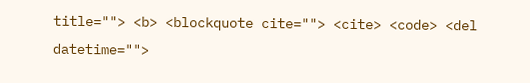title=""> <b> <blockquote cite=""> <cite> <code> <del datetime="">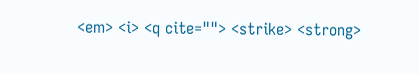<em> <i> <q cite=""> <strike> <strong>